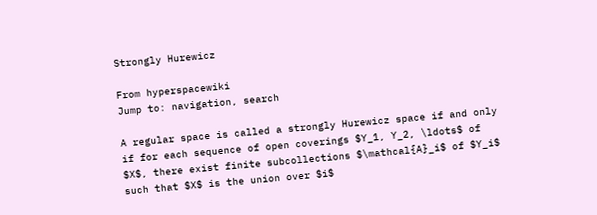Strongly Hurewicz

From hyperspacewiki
Jump to: navigation, search

A regular space is called a strongly Hurewicz space if and only if for each sequence of open coverings $Y_1, Y_2, \ldots$ of $X$, there exist finite subcollections $\mathcal{A}_i$ of $Y_i$ such that $X$ is the union over $i$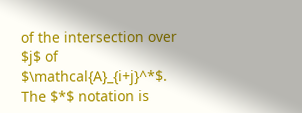of the intersection over $j$ of $\mathcal{A}_{i+j}^*$. The $*$ notation is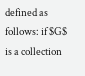defined as follows: if $G$ is a collection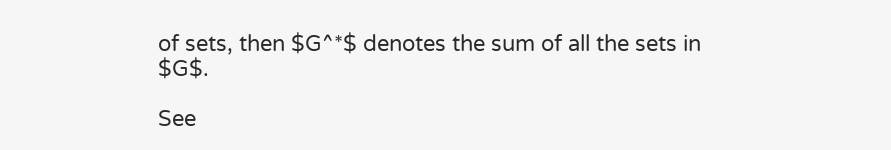of sets, then $G^*$ denotes the sum of all the sets in $G$.

See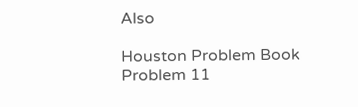Also

Houston Problem Book Problem 11